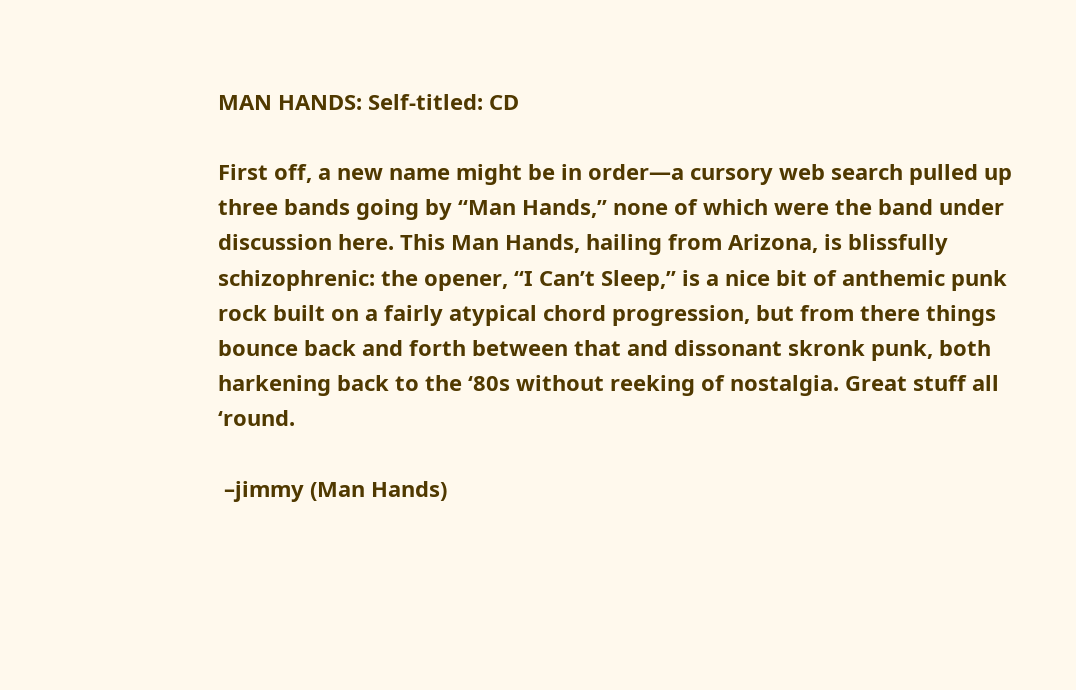MAN HANDS: Self-titled: CD

First off, a new name might be in order—a cursory web search pulled up three bands going by “Man Hands,” none of which were the band under discussion here. This Man Hands, hailing from Arizona, is blissfully schizophrenic: the opener, “I Can’t Sleep,” is a nice bit of anthemic punk rock built on a fairly atypical chord progression, but from there things bounce back and forth between that and dissonant skronk punk, both harkening back to the ‘80s without reeking of nostalgia. Great stuff all ‘round.

 –jimmy (Man Hands)